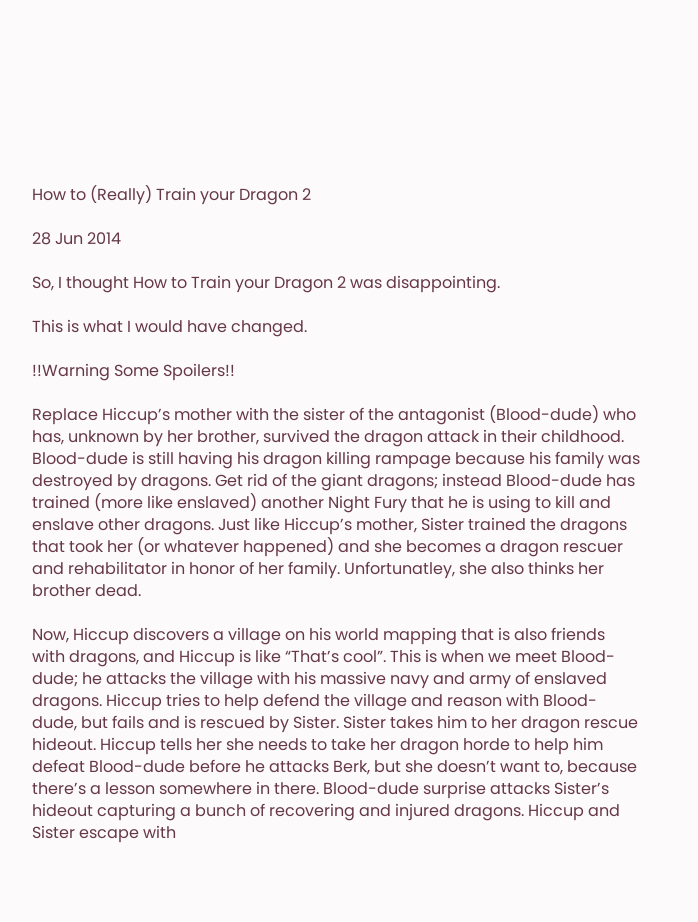How to (Really) Train your Dragon 2

28 Jun 2014

So, I thought How to Train your Dragon 2 was disappointing.

This is what I would have changed.

!!Warning Some Spoilers!!

Replace Hiccup’s mother with the sister of the antagonist (Blood-dude) who has, unknown by her brother, survived the dragon attack in their childhood. Blood-dude is still having his dragon killing rampage because his family was destroyed by dragons. Get rid of the giant dragons; instead Blood-dude has trained (more like enslaved) another Night Fury that he is using to kill and enslave other dragons. Just like Hiccup’s mother, Sister trained the dragons that took her (or whatever happened) and she becomes a dragon rescuer and rehabilitator in honor of her family. Unfortunatley, she also thinks her brother dead.

Now, Hiccup discovers a village on his world mapping that is also friends with dragons, and Hiccup is like “That’s cool”. This is when we meet Blood-dude; he attacks the village with his massive navy and army of enslaved dragons. Hiccup tries to help defend the village and reason with Blood-dude, but fails and is rescued by Sister. Sister takes him to her dragon rescue hideout. Hiccup tells her she needs to take her dragon horde to help him defeat Blood-dude before he attacks Berk, but she doesn’t want to, because there’s a lesson somewhere in there. Blood-dude surprise attacks Sister’s hideout capturing a bunch of recovering and injured dragons. Hiccup and Sister escape with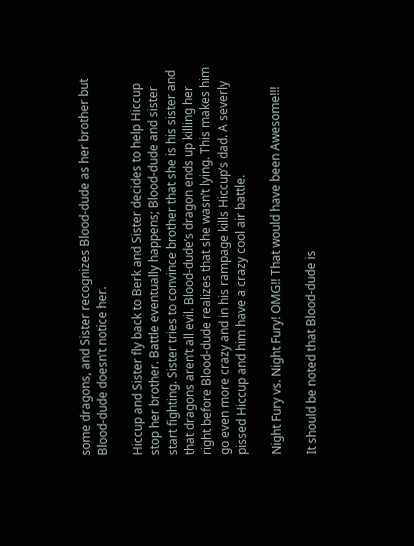some dragons, and Sister recognizes Blood-dude as her brother but Blood-dude doesn’t notice her.

Hiccup and Sister fly back to Berk and Sister decides to help Hiccup stop her brother. Battle eventually happens; Blood-dude and sister start fighting. Sister tries to convince brother that she is his sister and that dragons aren’t all evil. Blood-dude’s dragon ends up killing her right before Blood-dude realizes that she wasn’t lying. This makes him go even more crazy and in his rampage kills Hiccup’s dad. A severly pissed Hiccup and him have a crazy cool air battle.

Night Fury vs. Night Fury! OMG!! That would have been Awesome!!!

It should be noted that Blood-dude is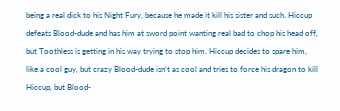being a real dick to his Night Fury, because he made it kill his sister and such. Hiccup defeats Blood-dude and has him at sword point wanting real bad to chop his head off, but Toothless is getting in his way trying to stop him. Hiccup decides to spare him, like a cool guy, but crazy Blood-dude isn’t as cool and tries to force his dragon to kill Hiccup, but Blood-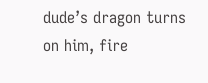dude’s dragon turns on him, fire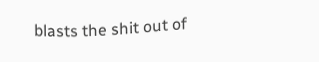blasts the shit out of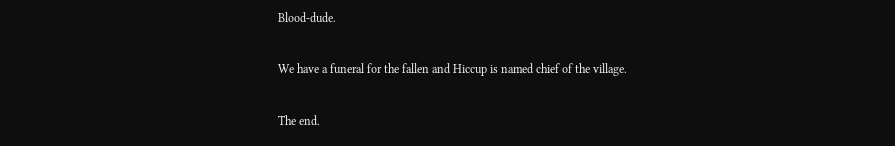Blood-dude.

We have a funeral for the fallen and Hiccup is named chief of the village.

The end.